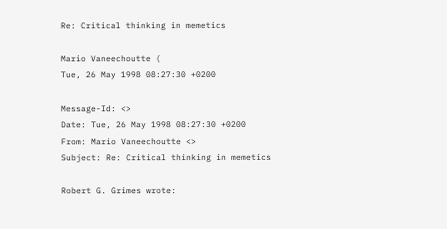Re: Critical thinking in memetics

Mario Vaneechoutte (
Tue, 26 May 1998 08:27:30 +0200

Message-Id: <>
Date: Tue, 26 May 1998 08:27:30 +0200
From: Mario Vaneechoutte <>
Subject: Re: Critical thinking in memetics

Robert G. Grimes wrote: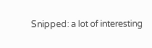Snipped: a lot of interesting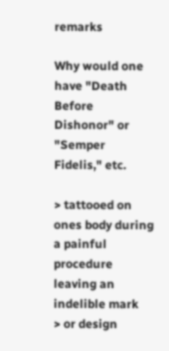remarks

Why would one have "Death Before Dishonor" or "Semper Fidelis," etc.

> tattooed on ones body during a painful procedure leaving an indelible mark
> or design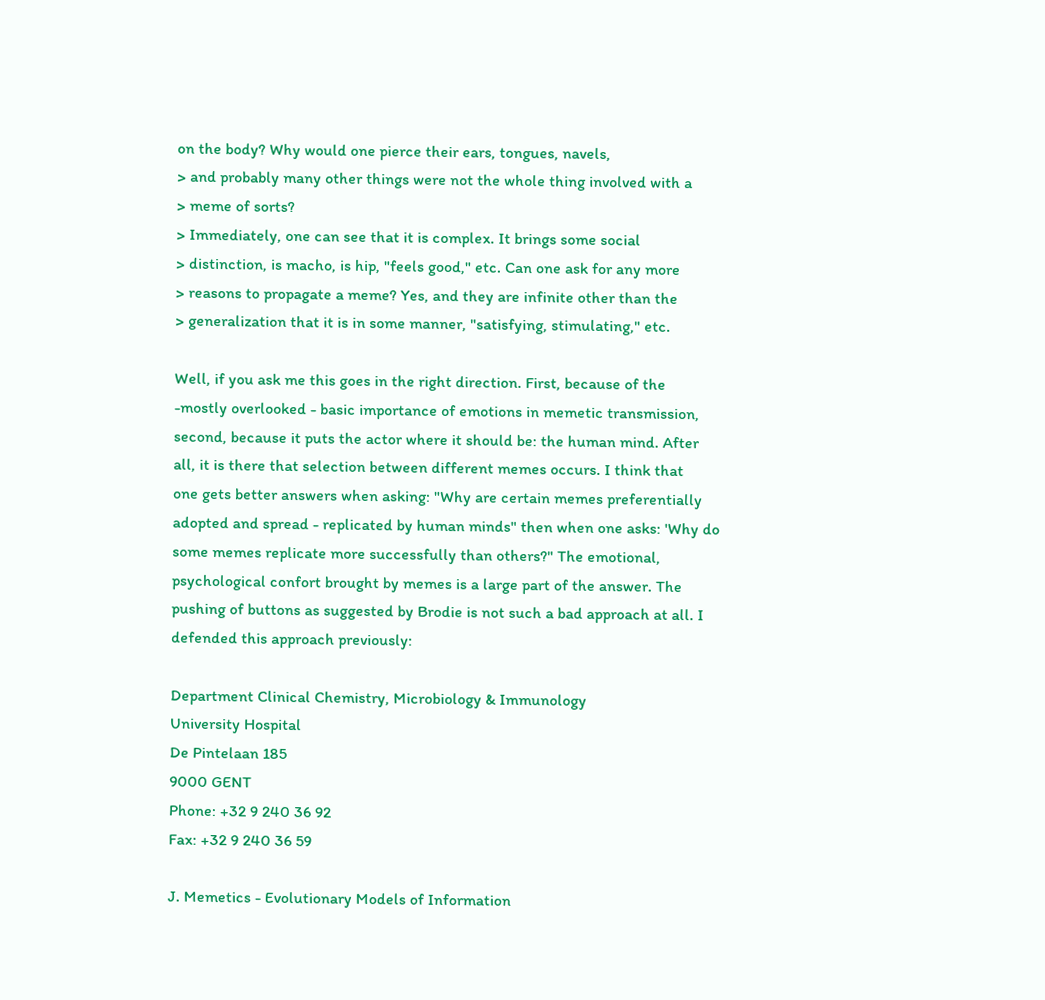on the body? Why would one pierce their ears, tongues, navels,
> and probably many other things were not the whole thing involved with a
> meme of sorts?
> Immediately, one can see that it is complex. It brings some social
> distinction, is macho, is hip, "feels good," etc. Can one ask for any more
> reasons to propagate a meme? Yes, and they are infinite other than the
> generalization that it is in some manner, "satisfying, stimulating," etc.

Well, if you ask me this goes in the right direction. First, because of the
-mostly overlooked - basic importance of emotions in memetic transmission,
second, because it puts the actor where it should be: the human mind. After
all, it is there that selection between different memes occurs. I think that
one gets better answers when asking: "Why are certain memes preferentially
adopted and spread - replicated by human minds" then when one asks: 'Why do
some memes replicate more successfully than others?" The emotional,
psychological confort brought by memes is a large part of the answer. The
pushing of buttons as suggested by Brodie is not such a bad approach at all. I
defended this approach previously:

Department Clinical Chemistry, Microbiology & Immunology
University Hospital
De Pintelaan 185
9000 GENT
Phone: +32 9 240 36 92
Fax: +32 9 240 36 59

J. Memetics - Evolutionary Models of Information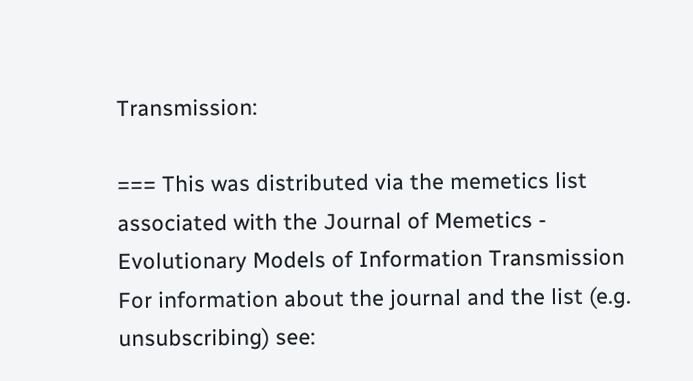Transmission:

=== This was distributed via the memetics list associated with the Journal of Memetics - Evolutionary Models of Information Transmission For information about the journal and the list (e.g. unsubscribing) see: